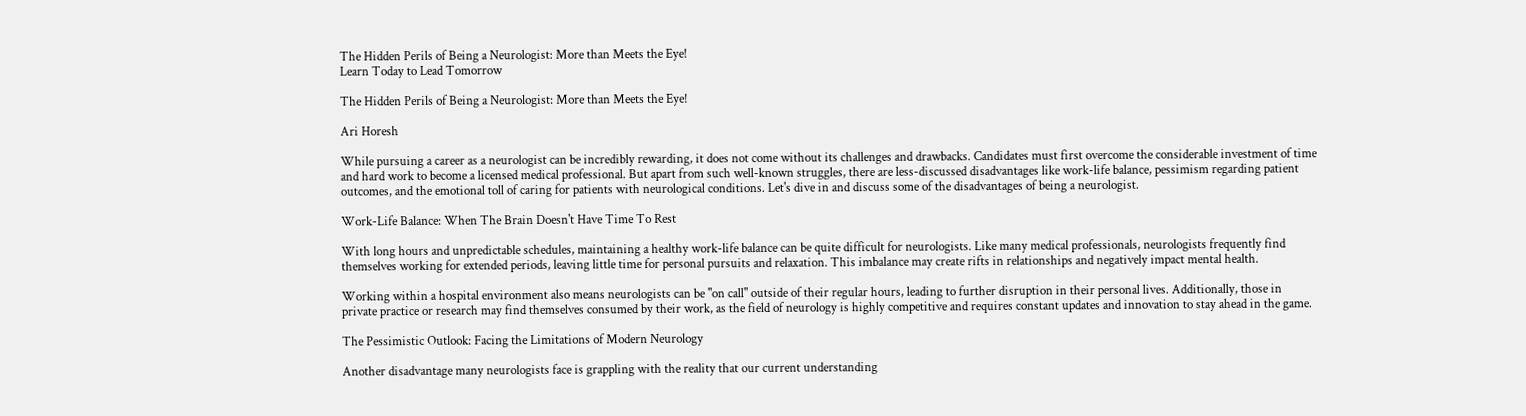The Hidden Perils of Being a Neurologist: More than Meets the Eye!
Learn Today to Lead Tomorrow

The Hidden Perils of Being a Neurologist: More than Meets the Eye!

Ari Horesh

While pursuing a career as a neurologist can be incredibly rewarding, it does not come without its challenges and drawbacks. Candidates must first overcome the considerable investment of time and hard work to become a licensed medical professional. But apart from such well-known struggles, there are less-discussed disadvantages like work-life balance, pessimism regarding patient outcomes, and the emotional toll of caring for patients with neurological conditions. Let's dive in and discuss some of the disadvantages of being a neurologist.

Work-Life Balance: When The Brain Doesn't Have Time To Rest

With long hours and unpredictable schedules, maintaining a healthy work-life balance can be quite difficult for neurologists. Like many medical professionals, neurologists frequently find themselves working for extended periods, leaving little time for personal pursuits and relaxation. This imbalance may create rifts in relationships and negatively impact mental health.

Working within a hospital environment also means neurologists can be "on call" outside of their regular hours, leading to further disruption in their personal lives. Additionally, those in private practice or research may find themselves consumed by their work, as the field of neurology is highly competitive and requires constant updates and innovation to stay ahead in the game.

The Pessimistic Outlook: Facing the Limitations of Modern Neurology

Another disadvantage many neurologists face is grappling with the reality that our current understanding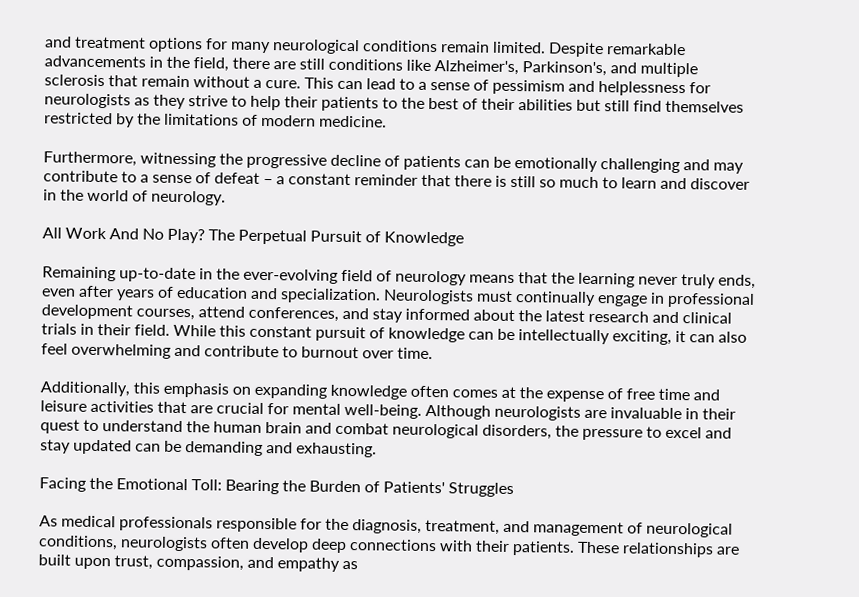and treatment options for many neurological conditions remain limited. Despite remarkable advancements in the field, there are still conditions like Alzheimer's, Parkinson's, and multiple sclerosis that remain without a cure. This can lead to a sense of pessimism and helplessness for neurologists as they strive to help their patients to the best of their abilities but still find themselves restricted by the limitations of modern medicine.

Furthermore, witnessing the progressive decline of patients can be emotionally challenging and may contribute to a sense of defeat – a constant reminder that there is still so much to learn and discover in the world of neurology.

All Work And No Play? The Perpetual Pursuit of Knowledge

Remaining up-to-date in the ever-evolving field of neurology means that the learning never truly ends, even after years of education and specialization. Neurologists must continually engage in professional development courses, attend conferences, and stay informed about the latest research and clinical trials in their field. While this constant pursuit of knowledge can be intellectually exciting, it can also feel overwhelming and contribute to burnout over time.

Additionally, this emphasis on expanding knowledge often comes at the expense of free time and leisure activities that are crucial for mental well-being. Although neurologists are invaluable in their quest to understand the human brain and combat neurological disorders, the pressure to excel and stay updated can be demanding and exhausting.

Facing the Emotional Toll: Bearing the Burden of Patients' Struggles

As medical professionals responsible for the diagnosis, treatment, and management of neurological conditions, neurologists often develop deep connections with their patients. These relationships are built upon trust, compassion, and empathy as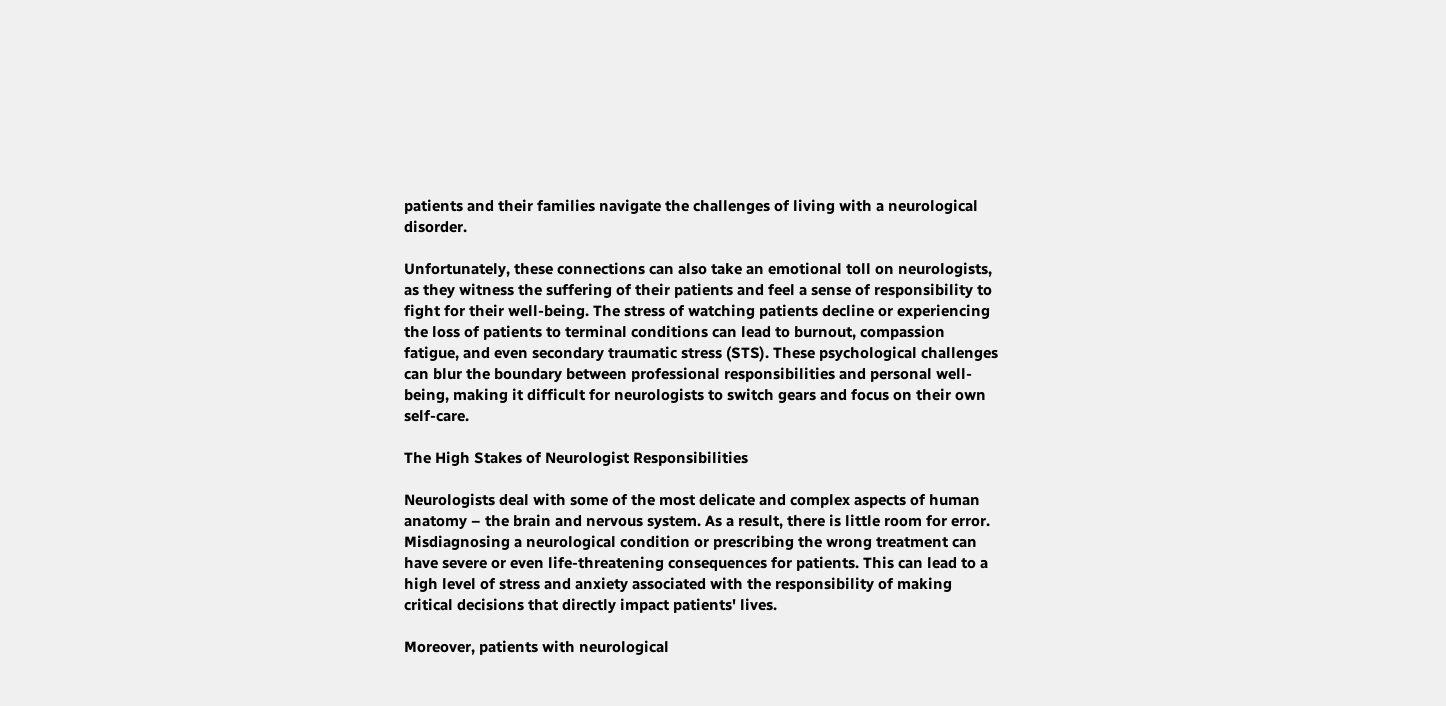patients and their families navigate the challenges of living with a neurological disorder.

Unfortunately, these connections can also take an emotional toll on neurologists, as they witness the suffering of their patients and feel a sense of responsibility to fight for their well-being. The stress of watching patients decline or experiencing the loss of patients to terminal conditions can lead to burnout, compassion fatigue, and even secondary traumatic stress (STS). These psychological challenges can blur the boundary between professional responsibilities and personal well-being, making it difficult for neurologists to switch gears and focus on their own self-care.

The High Stakes of Neurologist Responsibilities

Neurologists deal with some of the most delicate and complex aspects of human anatomy – the brain and nervous system. As a result, there is little room for error. Misdiagnosing a neurological condition or prescribing the wrong treatment can have severe or even life-threatening consequences for patients. This can lead to a high level of stress and anxiety associated with the responsibility of making critical decisions that directly impact patients' lives.

Moreover, patients with neurological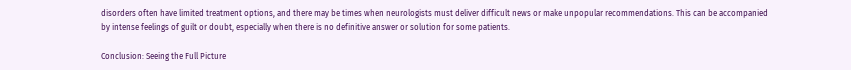disorders often have limited treatment options, and there may be times when neurologists must deliver difficult news or make unpopular recommendations. This can be accompanied by intense feelings of guilt or doubt, especially when there is no definitive answer or solution for some patients.

Conclusion: Seeing the Full Picture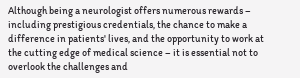Although being a neurologist offers numerous rewards – including prestigious credentials, the chance to make a difference in patients' lives, and the opportunity to work at the cutting edge of medical science – it is essential not to overlook the challenges and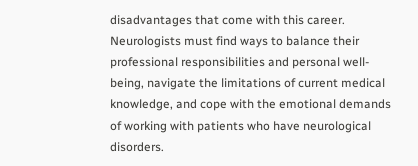disadvantages that come with this career. Neurologists must find ways to balance their professional responsibilities and personal well-being, navigate the limitations of current medical knowledge, and cope with the emotional demands of working with patients who have neurological disorders.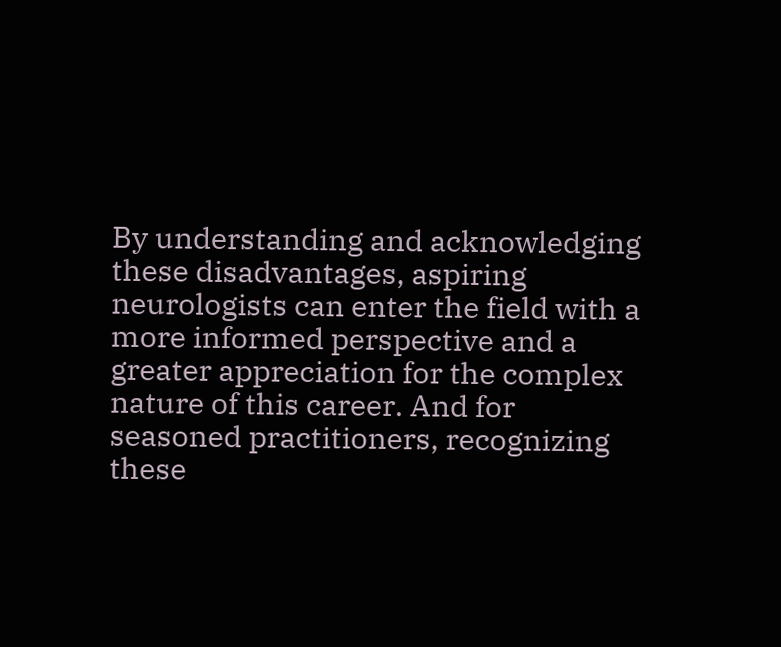By understanding and acknowledging these disadvantages, aspiring neurologists can enter the field with a more informed perspective and a greater appreciation for the complex nature of this career. And for seasoned practitioners, recognizing these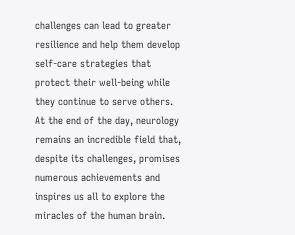challenges can lead to greater resilience and help them develop self-care strategies that protect their well-being while they continue to serve others. At the end of the day, neurology remains an incredible field that, despite its challenges, promises numerous achievements and inspires us all to explore the miracles of the human brain.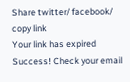Share twitter/ facebook/ copy link
Your link has expired
Success! Check your email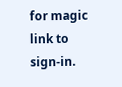for magic link to sign-in.